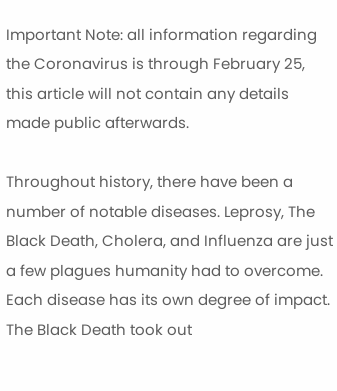Important Note: all information regarding the Coronavirus is through February 25, this article will not contain any details made public afterwards.

Throughout history, there have been a number of notable diseases. Leprosy, The Black Death, Cholera, and Influenza are just a few plagues humanity had to overcome. Each disease has its own degree of impact. The Black Death took out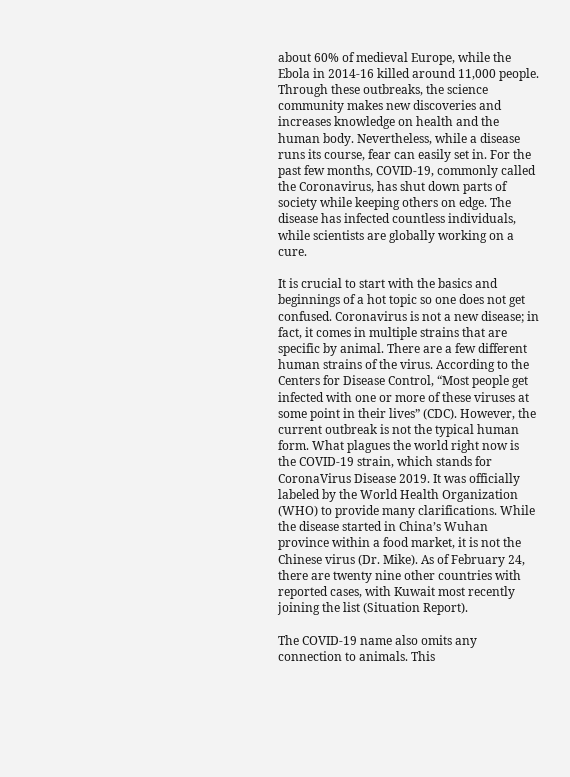about 60% of medieval Europe, while the Ebola in 2014-16 killed around 11,000 people. Through these outbreaks, the science community makes new discoveries and increases knowledge on health and the human body. Nevertheless, while a disease runs its course, fear can easily set in. For the past few months, COVID-19, commonly called the Coronavirus, has shut down parts of society while keeping others on edge. The disease has infected countless individuals, while scientists are globally working on a cure.

It is crucial to start with the basics and beginnings of a hot topic so one does not get confused. Coronavirus is not a new disease; in fact, it comes in multiple strains that are specific by animal. There are a few different human strains of the virus. According to the Centers for Disease Control, “Most people get infected with one or more of these viruses at some point in their lives” (CDC). However, the current outbreak is not the typical human form. What plagues the world right now is the COVID-19 strain, which stands for CoronaVirus Disease 2019. It was officially labeled by the World Health Organization (WHO) to provide many clarifications. While the disease started in China’s Wuhan province within a food market, it is not the Chinese virus (Dr. Mike). As of February 24, there are twenty nine other countries with reported cases, with Kuwait most recently joining the list (Situation Report).

The COVID-19 name also omits any connection to animals. This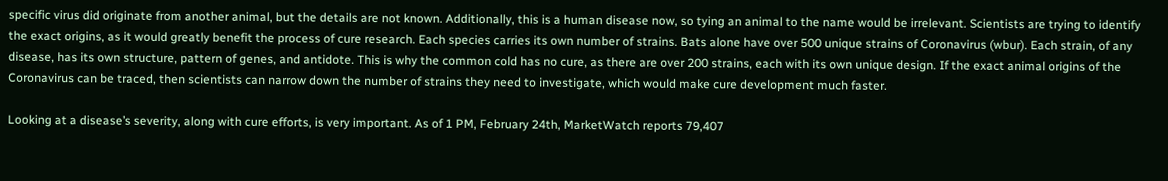specific virus did originate from another animal, but the details are not known. Additionally, this is a human disease now, so tying an animal to the name would be irrelevant. Scientists are trying to identify the exact origins, as it would greatly benefit the process of cure research. Each species carries its own number of strains. Bats alone have over 500 unique strains of Coronavirus (wbur). Each strain, of any disease, has its own structure, pattern of genes, and antidote. This is why the common cold has no cure, as there are over 200 strains, each with its own unique design. If the exact animal origins of the Coronavirus can be traced, then scientists can narrow down the number of strains they need to investigate, which would make cure development much faster.

Looking at a disease’s severity, along with cure efforts, is very important. As of 1 PM, February 24th, MarketWatch reports 79,407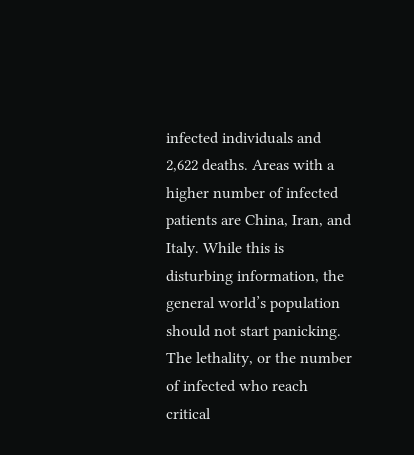infected individuals and 2,622 deaths. Areas with a higher number of infected patients are China, Iran, and Italy. While this is disturbing information, the general world’s population should not start panicking. The lethality, or the number of infected who reach critical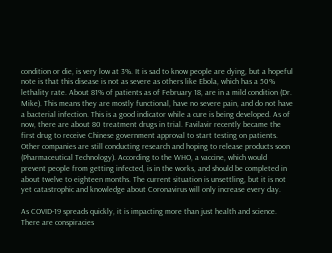condition or die, is very low at 3%. It is sad to know people are dying, but a hopeful note is that this disease is not as severe as others like Ebola, which has a 50% lethality rate. About 81% of patients as of February 18, are in a mild condition (Dr. Mike). This means they are mostly functional, have no severe pain, and do not have a bacterial infection. This is a good indicator while a cure is being developed. As of now, there are about 80 treatment drugs in trial. Favilavir recently became the first drug to receive Chinese government approval to start testing on patients. Other companies are still conducting research and hoping to release products soon (Pharmaceutical Technology). According to the WHO, a vaccine, which would prevent people from getting infected, is in the works, and should be completed in about twelve to eighteen months. The current situation is unsettling, but it is not yet catastrophic and knowledge about Coronavirus will only increase every day.

As COVID-19 spreads quickly, it is impacting more than just health and science. There are conspiracies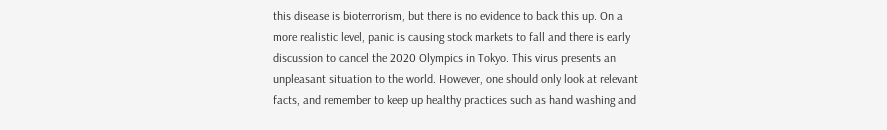this disease is bioterrorism, but there is no evidence to back this up. On a more realistic level, panic is causing stock markets to fall and there is early discussion to cancel the 2020 Olympics in Tokyo. This virus presents an unpleasant situation to the world. However, one should only look at relevant facts, and remember to keep up healthy practices such as hand washing and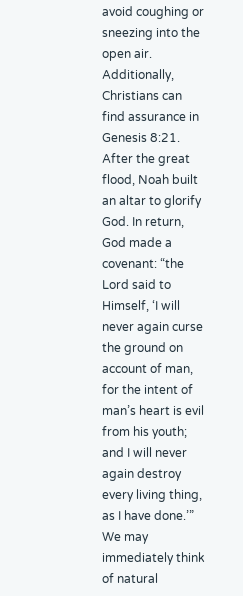avoid coughing or sneezing into the open air. Additionally, Christians can find assurance in Genesis 8:21. After the great flood, Noah built an altar to glorify God. In return, God made a covenant: “the Lord said to Himself, ‘I will never again curse the ground on account of man, for the intent of man’s heart is evil from his youth; and I will never again destroy every living thing, as I have done.’” We may immediately think of natural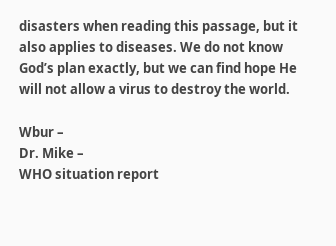disasters when reading this passage, but it also applies to diseases. We do not know God’s plan exactly, but we can find hope He will not allow a virus to destroy the world.

Wbur –
Dr. Mike –
WHO situation report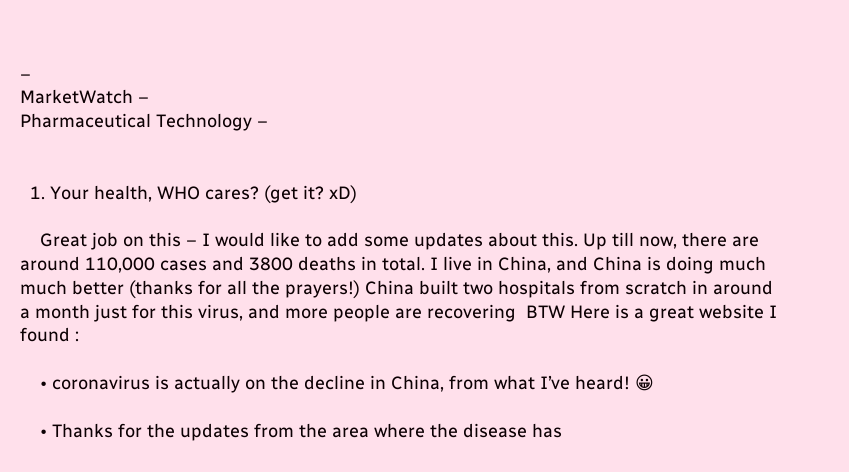–
MarketWatch –
Pharmaceutical Technology –


  1. Your health, WHO cares? (get it? xD)

    Great job on this – I would like to add some updates about this. Up till now, there are around 110,000 cases and 3800 deaths in total. I live in China, and China is doing much much better (thanks for all the prayers!) China built two hospitals from scratch in around a month just for this virus, and more people are recovering  BTW Here is a great website I found :

    • coronavirus is actually on the decline in China, from what I’ve heard! 😀

    • Thanks for the updates from the area where the disease has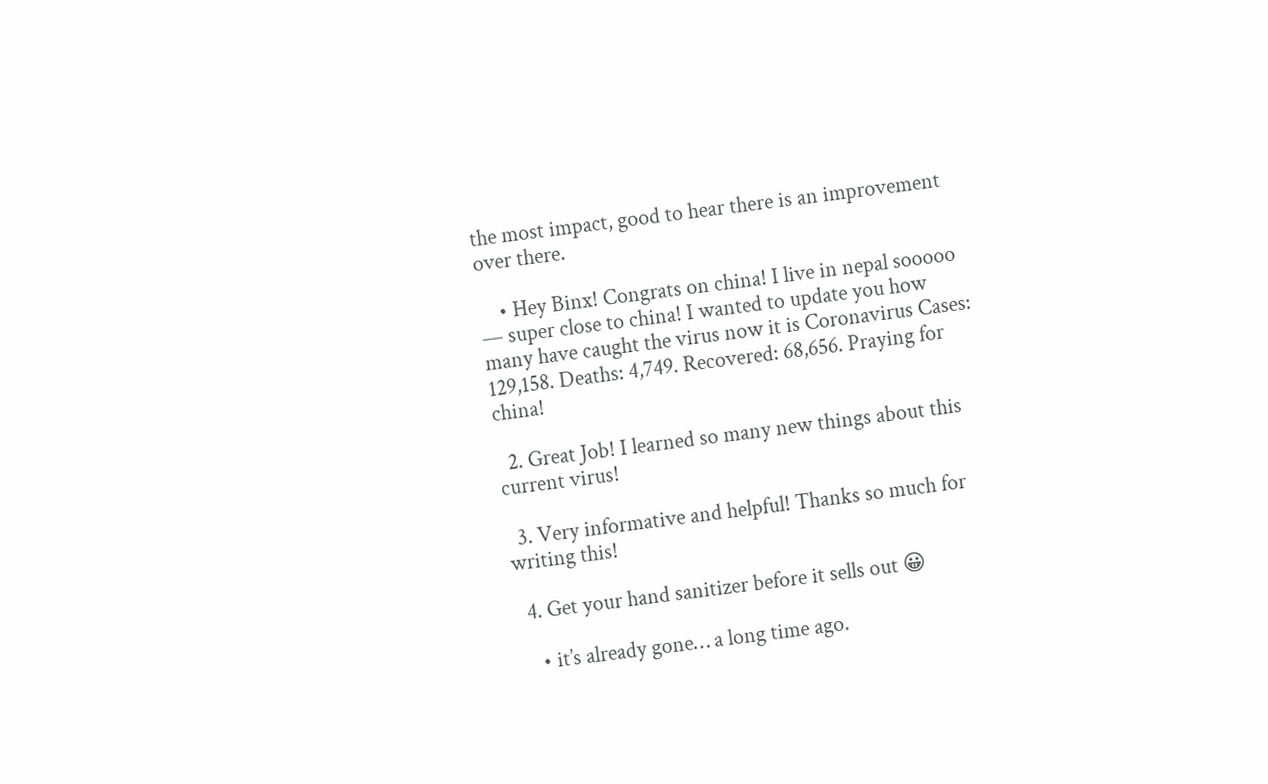the most impact, good to hear there is an improvement over there.

    • Hey Binx! Congrats on china! I live in nepal sooooo — super close to china! I wanted to update you how many have caught the virus now it is Coronavirus Cases: 129,158. Deaths: 4,749. Recovered: 68,656. Praying for china!

  2. Great Job! I learned so many new things about this current virus!

  3. Very informative and helpful! Thanks so much for writing this!

  4. Get your hand sanitizer before it sells out 😀

    • it’s already gone… a long time ago.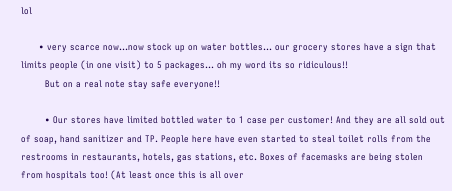lol

      • very scarce now…now stock up on water bottles… our grocery stores have a sign that limits people (in one visit) to 5 packages… oh my word its so ridiculous!!
        But on a real note stay safe everyone!!

        • Our stores have limited bottled water to 1 case per customer! And they are all sold out of soap, hand sanitizer and TP. People here have even started to steal toilet rolls from the restrooms in restaurants, hotels, gas stations, etc. Boxes of facemasks are being stolen from hospitals too! (At least once this is all over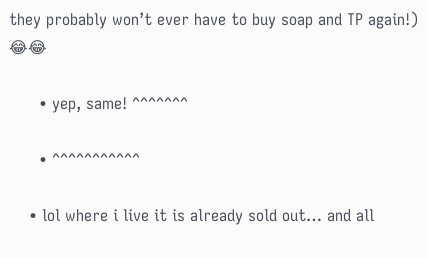they probably won’t ever have to buy soap and TP again!) 😂😂

      • yep, same! ^^^^^^^

      • ^^^^^^^^^^^

    • lol where i live it is already sold out… and all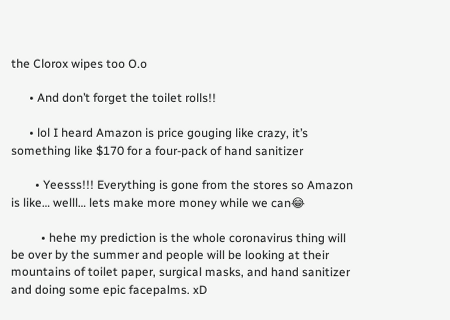the Clorox wipes too O.o

      • And don’t forget the toilet rolls!!

      • lol I heard Amazon is price gouging like crazy, it’s something like $170 for a four-pack of hand sanitizer

        • Yeesss!!! Everything is gone from the stores so Amazon is like… welll… lets make more money while we can😂

          • hehe my prediction is the whole coronavirus thing will be over by the summer and people will be looking at their mountains of toilet paper, surgical masks, and hand sanitizer and doing some epic facepalms. xD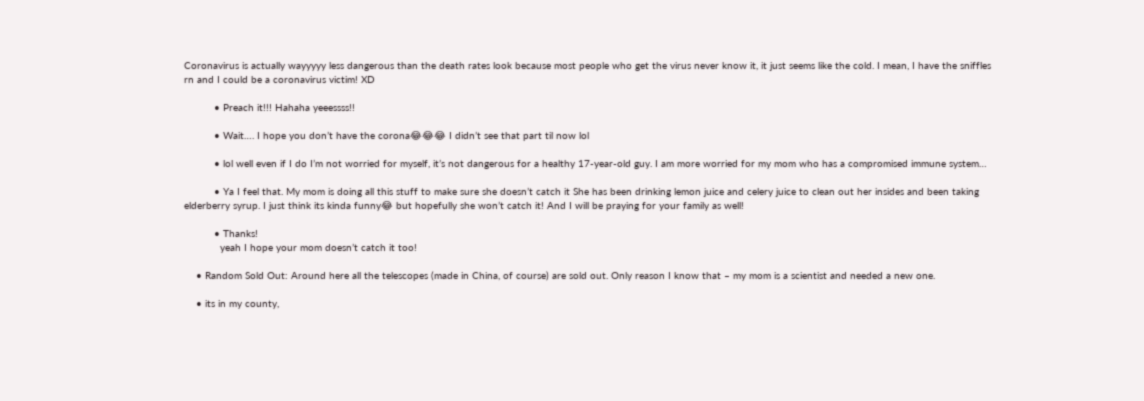Coronavirus is actually wayyyyy less dangerous than the death rates look because most people who get the virus never know it, it just seems like the cold. I mean, I have the sniffles rn and I could be a coronavirus victim! XD

          • Preach it!!! Hahaha yeeessss!!

          • Wait…. I hope you don’t have the corona😂😂😂 I didn’t see that part til now lol

          • lol well even if I do I’m not worried for myself, it’s not dangerous for a healthy 17-year-old guy. I am more worried for my mom who has a compromised immune system…

          • Ya I feel that. My mom is doing all this stuff to make sure she doesn’t catch it She has been drinking lemon juice and celery juice to clean out her insides and been taking elderberry syrup. I just think its kinda funny😂 but hopefully she won’t catch it! And I will be praying for your family as well!

          • Thanks!
            yeah I hope your mom doesn’t catch it too!

    • Random Sold Out: Around here all the telescopes (made in China, of course) are sold out. Only reason I know that – my mom is a scientist and needed a new one.

    • its in my county,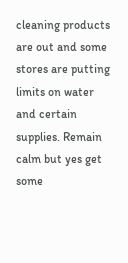cleaning products are out and some stores are putting limits on water and certain supplies. Remain calm but yes get some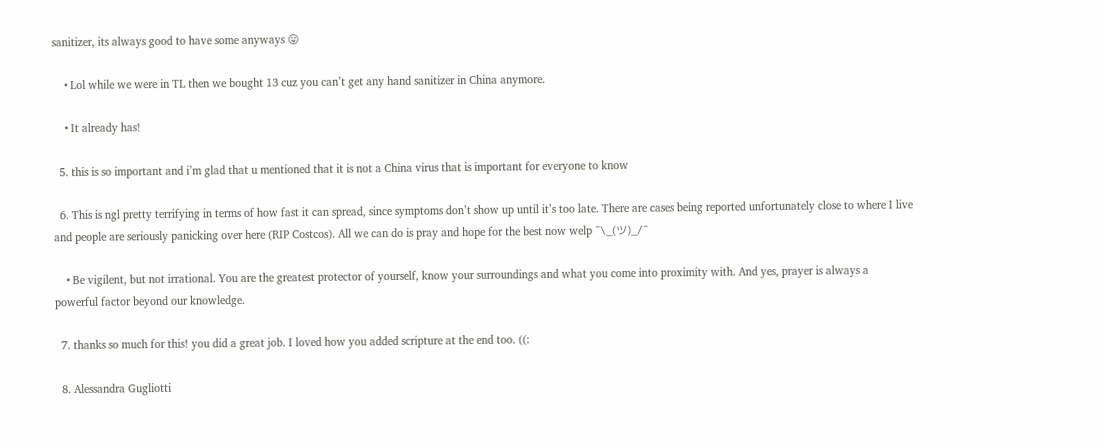sanitizer, its always good to have some anyways 😛

    • Lol while we were in TL then we bought 13 cuz you can’t get any hand sanitizer in China anymore.

    • It already has!

  5. this is so important and i’m glad that u mentioned that it is not a China virus that is important for everyone to know

  6. This is ngl pretty terrifying in terms of how fast it can spread, since symptoms don’t show up until it’s too late. There are cases being reported unfortunately close to where I live and people are seriously panicking over here (RIP Costcos). All we can do is pray and hope for the best now welp ¯\_(ツ)_/¯

    • Be vigilent, but not irrational. You are the greatest protector of yourself, know your surroundings and what you come into proximity with. And yes, prayer is always a powerful factor beyond our knowledge.

  7. thanks so much for this! you did a great job. I loved how you added scripture at the end too. ((:

  8. Alessandra Gugliotti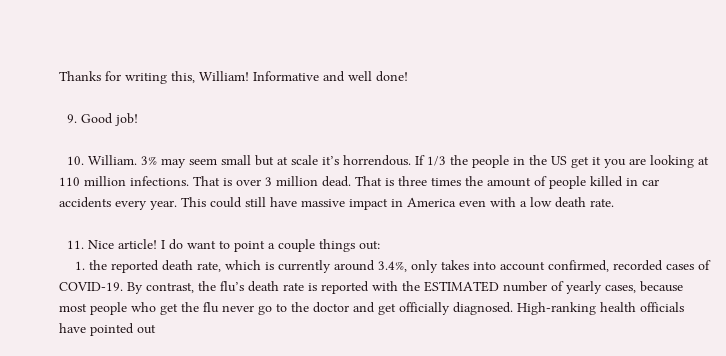Thanks for writing this, William! Informative and well done!

  9. Good job!

  10. William. 3% may seem small but at scale it’s horrendous. If 1/3 the people in the US get it you are looking at 110 million infections. That is over 3 million dead. That is three times the amount of people killed in car accidents every year. This could still have massive impact in America even with a low death rate.

  11. Nice article! I do want to point a couple things out:
    1. the reported death rate, which is currently around 3.4%, only takes into account confirmed, recorded cases of COVID-19. By contrast, the flu’s death rate is reported with the ESTIMATED number of yearly cases, because most people who get the flu never go to the doctor and get officially diagnosed. High-ranking health officials have pointed out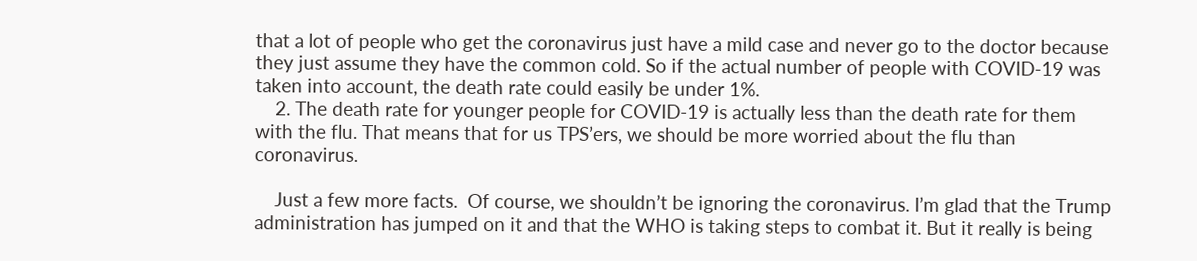that a lot of people who get the coronavirus just have a mild case and never go to the doctor because they just assume they have the common cold. So if the actual number of people with COVID-19 was taken into account, the death rate could easily be under 1%.
    2. The death rate for younger people for COVID-19 is actually less than the death rate for them with the flu. That means that for us TPS’ers, we should be more worried about the flu than coronavirus.

    Just a few more facts.  Of course, we shouldn’t be ignoring the coronavirus. I’m glad that the Trump administration has jumped on it and that the WHO is taking steps to combat it. But it really is being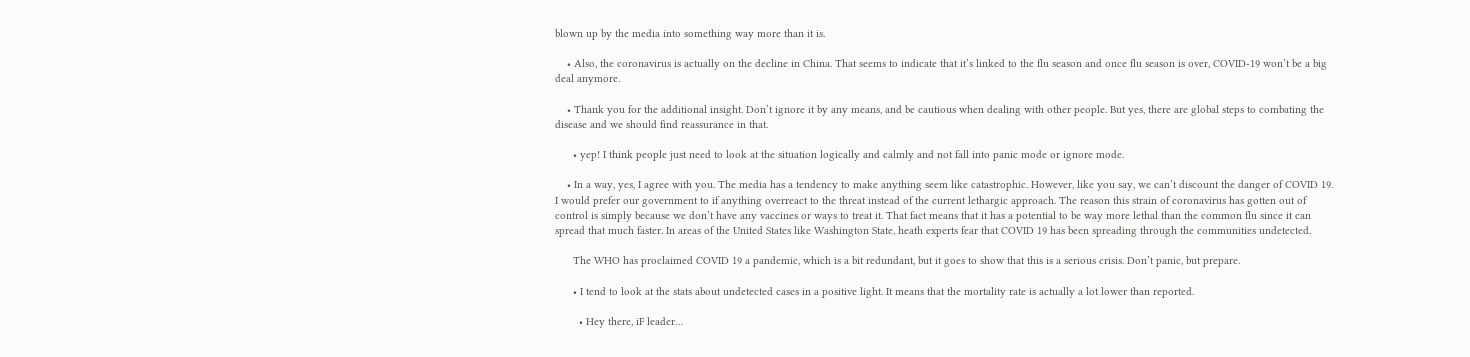blown up by the media into something way more than it is.

    • Also, the coronavirus is actually on the decline in China. That seems to indicate that it’s linked to the flu season and once flu season is over, COVID-19 won’t be a big deal anymore.

    • Thank you for the additional insight. Don’t ignore it by any means, and be cautious when dealing with other people. But yes, there are global steps to combating the disease and we should find reassurance in that.

      • yep! I think people just need to look at the situation logically and calmly and not fall into panic mode or ignore mode.

    • In a way, yes, I agree with you. The media has a tendency to make anything seem like catastrophic. However, like you say, we can’t discount the danger of COVID 19. I would prefer our government to if anything overreact to the threat instead of the current lethargic approach. The reason this strain of coronavirus has gotten out of control is simply because we don’t have any vaccines or ways to treat it. That fact means that it has a potential to be way more lethal than the common flu since it can spread that much faster. In areas of the United States like Washington State, heath experts fear that COVID 19 has been spreading through the communities undetected.

      The WHO has proclaimed COVID 19 a pandemic, which is a bit redundant, but it goes to show that this is a serious crisis. Don’t panic, but prepare.

      • I tend to look at the stats about undetected cases in a positive light. It means that the mortality rate is actually a lot lower than reported.

        • Hey there, iF leader…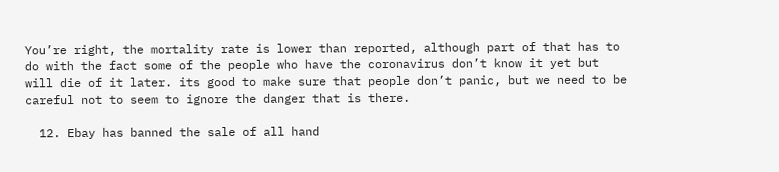You’re right, the mortality rate is lower than reported, although part of that has to do with the fact some of the people who have the coronavirus don’t know it yet but will die of it later. its good to make sure that people don’t panic, but we need to be careful not to seem to ignore the danger that is there.

  12. Ebay has banned the sale of all hand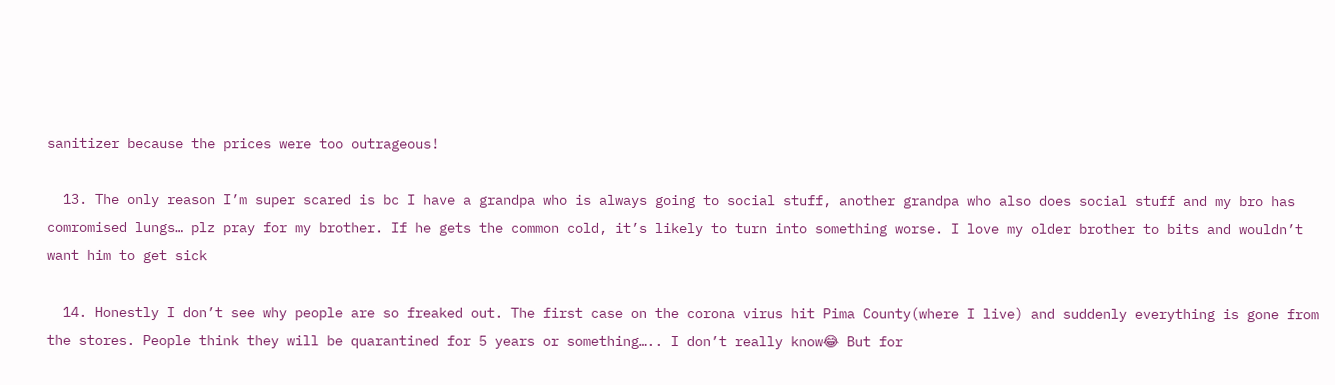sanitizer because the prices were too outrageous!

  13. The only reason I’m super scared is bc I have a grandpa who is always going to social stuff, another grandpa who also does social stuff and my bro has comromised lungs… plz pray for my brother. If he gets the common cold, it’s likely to turn into something worse. I love my older brother to bits and wouldn’t want him to get sick

  14. Honestly I don’t see why people are so freaked out. The first case on the corona virus hit Pima County(where I live) and suddenly everything is gone from the stores. People think they will be quarantined for 5 years or something….. I don’t really know😂 But for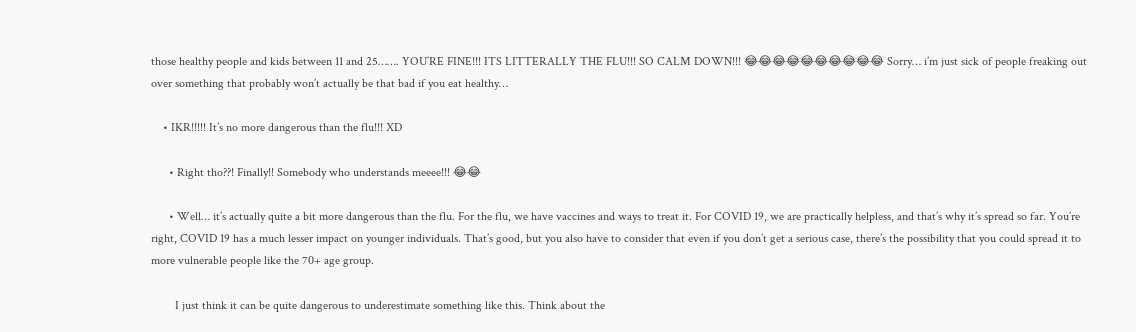those healthy people and kids between 11 and 25……. YOU’RE FINE!!! ITS LITTERALLY THE FLU!!! SO CALM DOWN!!! 😂😂😂😂😂😂😂😂😂😂 Sorry… i’m just sick of people freaking out over something that probably won’t actually be that bad if you eat healthy…

    • IKR!!!!! It’s no more dangerous than the flu!!! XD

      • Right tho??! Finally!! Somebody who understands meeee!!! 😂😂

      • Well… it’s actually quite a bit more dangerous than the flu. For the flu, we have vaccines and ways to treat it. For COVID 19, we are practically helpless, and that’s why it’s spread so far. You’re right, COVID 19 has a much lesser impact on younger individuals. That’s good, but you also have to consider that even if you don’t get a serious case, there’s the possibility that you could spread it to more vulnerable people like the 70+ age group.

        I just think it can be quite dangerous to underestimate something like this. Think about the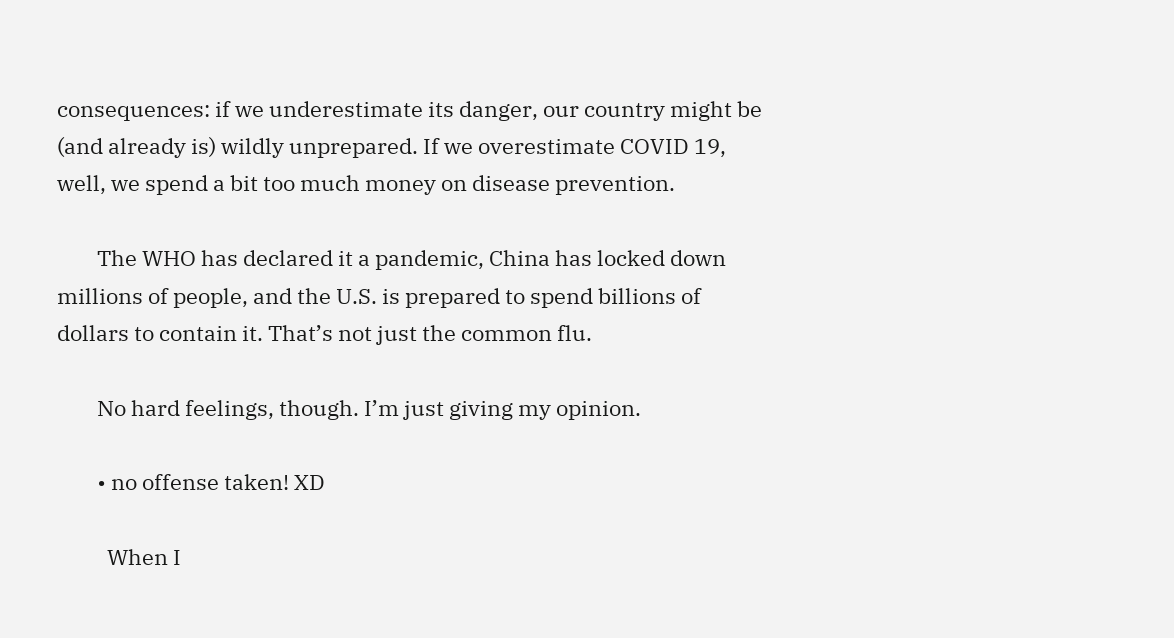consequences: if we underestimate its danger, our country might be (and already is) wildly unprepared. If we overestimate COVID 19, well, we spend a bit too much money on disease prevention.

        The WHO has declared it a pandemic, China has locked down millions of people, and the U.S. is prepared to spend billions of dollars to contain it. That’s not just the common flu.

        No hard feelings, though. I’m just giving my opinion.

        • no offense taken! XD

          When I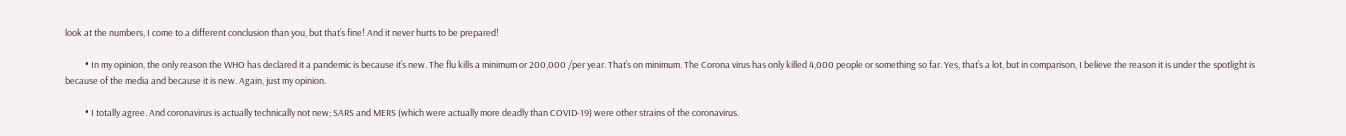look at the numbers, I come to a different conclusion than you, but that’s fine! And it never hurts to be prepared!

          • In my opinion, the only reason the WHO has declared it a pandemic is because it’s new. The flu kills a minimum or 200,000 /per year. That’s on minimum. The Corona virus has only killed 4,000 people or something so far. Yes, that’s a lot, but in comparison, I believe the reason it is under the spotlight is because of the media and because it is new. Again, just my opinion.

          • I totally agree. And coronavirus is actually technically not new; SARS and MERS (which were actually more deadly than COVID-19) were other strains of the coronavirus.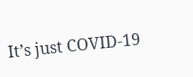It’s just COVID-19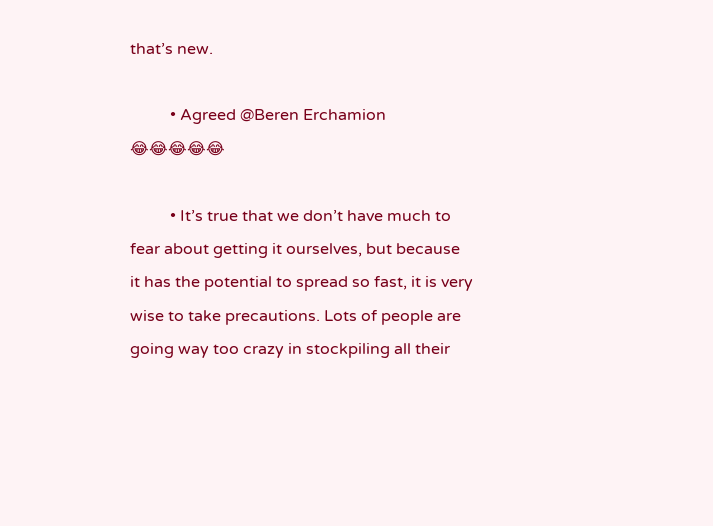that’s new.

          • Agreed @Beren Erchamion 😂😂😂😂😂

          • It’s true that we don’t have much to fear about getting it ourselves, but because it has the potential to spread so fast, it is very wise to take precautions. Lots of people are going way too crazy in stockpiling all their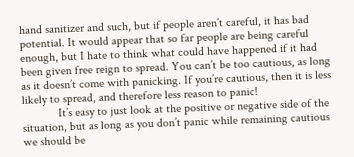hand sanitizer and such, but if people aren’t careful, it has bad potential. It would appear that so far people are being careful enough, but I hate to think what could have happened if it had been given free reign to spread. You can’t be too cautious, as long as it doesn’t come with panicking. If you’re cautious, then it is less likely to spread, and therefore less reason to panic!
            It’s easy to just look at the positive or negative side of the situation, but as long as you don’t panic while remaining cautious we should be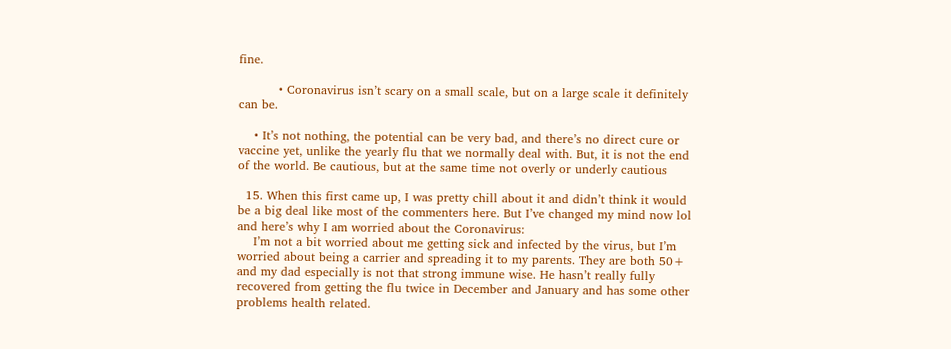fine.

          • Coronavirus isn’t scary on a small scale, but on a large scale it definitely can be.

    • It’s not nothing, the potential can be very bad, and there’s no direct cure or vaccine yet, unlike the yearly flu that we normally deal with. But, it is not the end of the world. Be cautious, but at the same time not overly or underly cautious

  15. When this first came up, I was pretty chill about it and didn’t think it would be a big deal like most of the commenters here. But I’ve changed my mind now lol and here’s why I am worried about the Coronavirus:
    I’m not a bit worried about me getting sick and infected by the virus, but I’m worried about being a carrier and spreading it to my parents. They are both 50+ and my dad especially is not that strong immune wise. He hasn’t really fully recovered from getting the flu twice in December and January and has some other problems health related.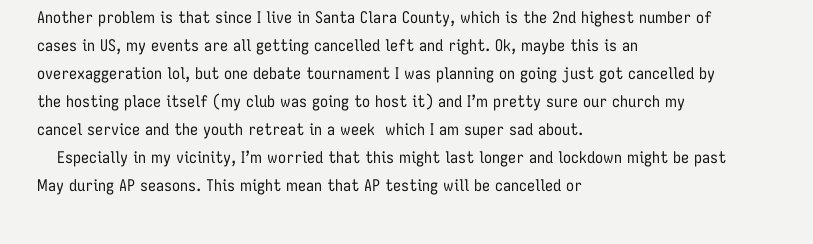Another problem is that since I live in Santa Clara County, which is the 2nd highest number of cases in US, my events are all getting cancelled left and right. Ok, maybe this is an overexaggeration lol, but one debate tournament I was planning on going just got cancelled by the hosting place itself (my club was going to host it) and I’m pretty sure our church my cancel service and the youth retreat in a week  which I am super sad about.
    Especially in my vicinity, I’m worried that this might last longer and lockdown might be past May during AP seasons. This might mean that AP testing will be cancelled or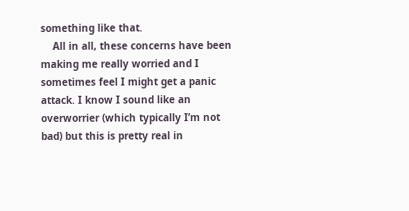something like that.
    All in all, these concerns have been making me really worried and I sometimes feel I might get a panic attack. I know I sound like an overworrier (which typically I’m not bad) but this is pretty real in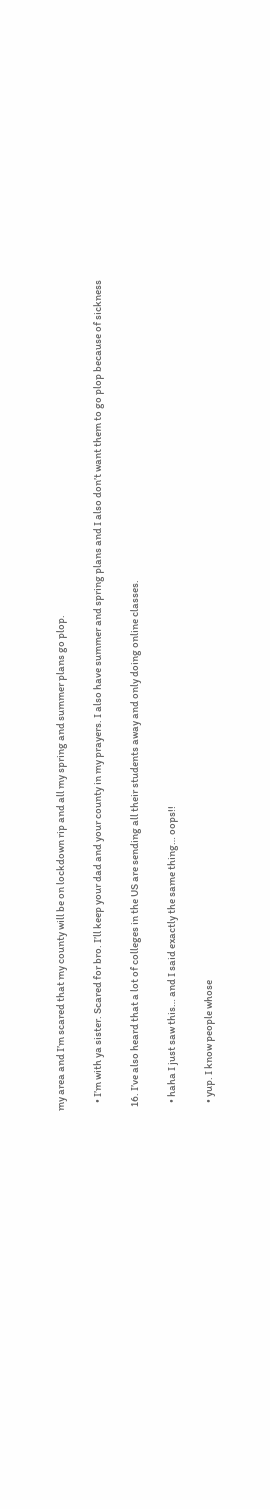my area and I’m scared that my county will be on lockdown rip and all my spring and summer plans go plop.

    • I’m with ya sister. Scared for bro. I’ll keep your dad and your county in my prayers. I also have summer and spring plans and I also don’t want them to go plop because of sickness

  16. I’ve also heard that a lot of colleges in the US are sending all their students away and only doing online classes.

    • haha I just saw this… and I said exactly the same thing… oops!!

    • yup. I know people whose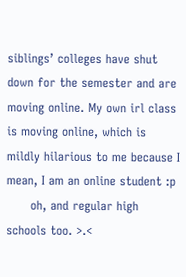siblings’ colleges have shut down for the semester and are moving online. My own irl class is moving online, which is mildly hilarious to me because I mean, I am an online student :p
      oh, and regular high schools too. >.<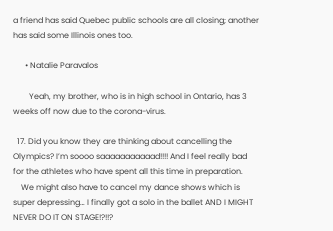a friend has said Quebec public schools are all closing; another has said some Illinois ones too.

      • Natalie Paravalos

        Yeah, my brother, who is in high school in Ontario, has 3 weeks off now due to the corona-virus.

  17. Did you know they are thinking about cancelling the Olympics? I’m soooo saaaaaaaaaaad!!!! And I feel really bad for the athletes who have spent all this time in preparation.
    We might also have to cancel my dance shows which is super depressing… I finally got a solo in the ballet AND I MIGHT NEVER DO IT ON STAGE!?!!?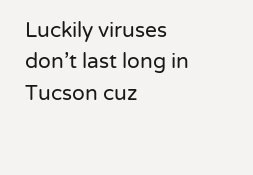Luckily viruses don’t last long in Tucson cuz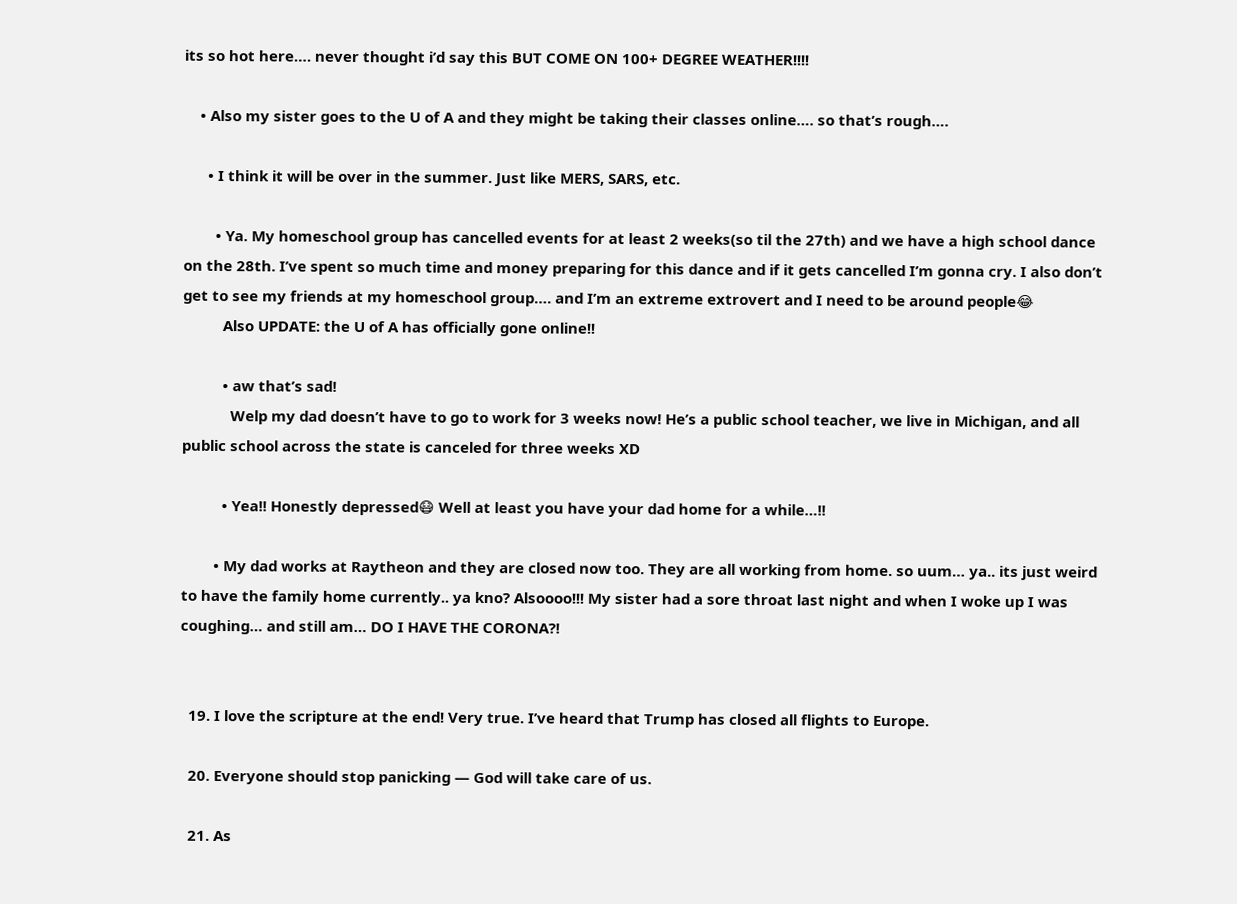its so hot here…. never thought i’d say this BUT COME ON 100+ DEGREE WEATHER!!!!

    • Also my sister goes to the U of A and they might be taking their classes online…. so that’s rough….

      • I think it will be over in the summer. Just like MERS, SARS, etc.

        • Ya. My homeschool group has cancelled events for at least 2 weeks(so til the 27th) and we have a high school dance on the 28th. I’ve spent so much time and money preparing for this dance and if it gets cancelled I’m gonna cry. I also don’t get to see my friends at my homeschool group…. and I’m an extreme extrovert and I need to be around people😂
          Also UPDATE: the U of A has officially gone online!!

          • aw that’s sad!
            Welp my dad doesn’t have to go to work for 3 weeks now! He’s a public school teacher, we live in Michigan, and all public school across the state is canceled for three weeks XD

          • Yea!! Honestly depressed😷 Well at least you have your dad home for a while…!!

        • My dad works at Raytheon and they are closed now too. They are all working from home. so uum… ya.. its just weird to have the family home currently.. ya kno? Alsoooo!!! My sister had a sore throat last night and when I woke up I was coughing… and still am… DO I HAVE THE CORONA?!


  19. I love the scripture at the end! Very true. I’ve heard that Trump has closed all flights to Europe.

  20. Everyone should stop panicking — God will take care of us.

  21. As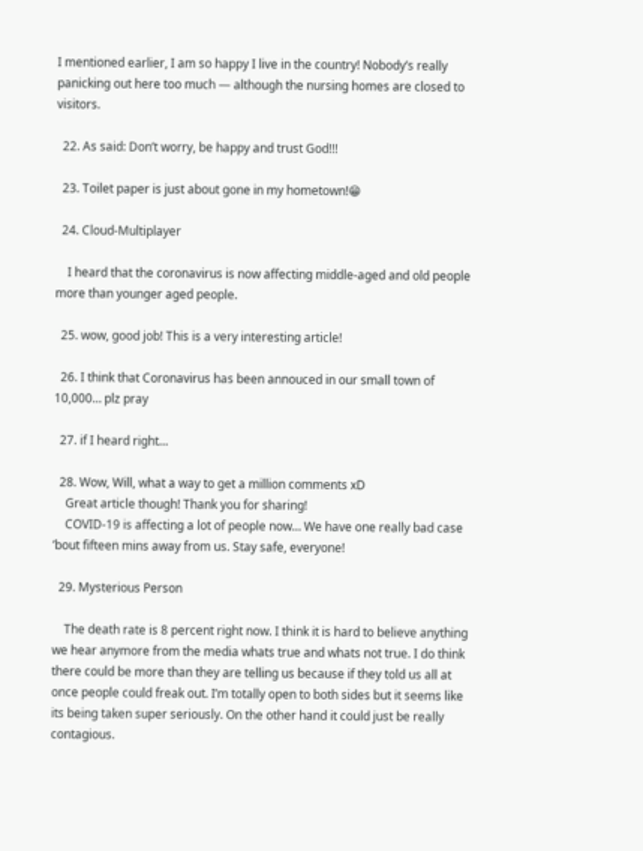I mentioned earlier, I am so happy I live in the country! Nobody’s really panicking out here too much — although the nursing homes are closed to visitors.

  22. As said: Don’t worry, be happy and trust God!!!

  23. Toilet paper is just about gone in my hometown!😁

  24. Cloud-Multiplayer

    I heard that the coronavirus is now affecting middle-aged and old people more than younger aged people.

  25. wow, good job! This is a very interesting article!

  26. I think that Coronavirus has been annouced in our small town of 10,000… plz pray

  27. if I heard right…

  28. Wow, Will, what a way to get a million comments xD
    Great article though! Thank you for sharing!
    COVID-19 is affecting a lot of people now… We have one really bad case ’bout fifteen mins away from us. Stay safe, everyone!

  29. Mysterious Person

    The death rate is 8 percent right now. I think it is hard to believe anything we hear anymore from the media whats true and whats not true. I do think there could be more than they are telling us because if they told us all at once people could freak out. I’m totally open to both sides but it seems like its being taken super seriously. On the other hand it could just be really contagious.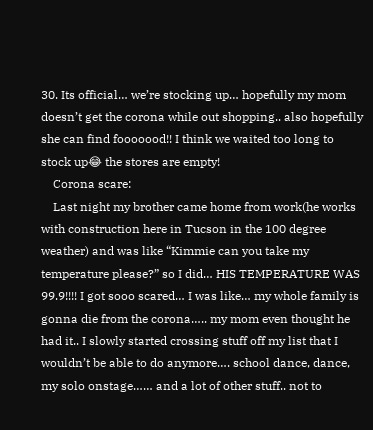30. Its official… we’re stocking up… hopefully my mom doesn’t get the corona while out shopping.. also hopefully she can find fooooood!! I think we waited too long to stock up😂 the stores are empty!
    Corona scare:
    Last night my brother came home from work(he works with construction here in Tucson in the 100 degree weather) and was like “Kimmie can you take my temperature please?” so I did… HIS TEMPERATURE WAS 99.9!!!! I got sooo scared… I was like… my whole family is gonna die from the corona….. my mom even thought he had it.. I slowly started crossing stuff off my list that I wouldn’t be able to do anymore…. school dance, dance, my solo onstage…… and a lot of other stuff.. not to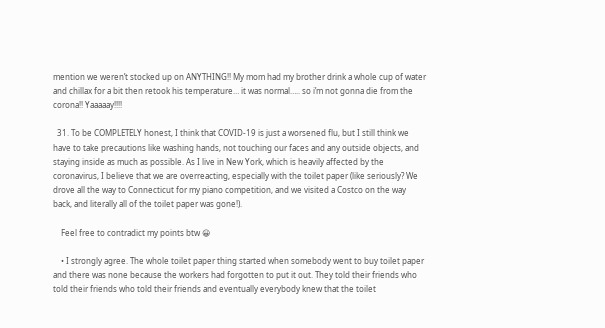mention we weren’t stocked up on ANYTHING!! My mom had my brother drink a whole cup of water and chillax for a bit then retook his temperature… it was normal….. so i’m not gonna die from the corona!! Yaaaaay!!!!

  31. To be COMPLETELY honest, I think that COVID-19 is just a worsened flu, but I still think we have to take precautions like washing hands, not touching our faces and any outside objects, and staying inside as much as possible. As I live in New York, which is heavily affected by the coronavirus, I believe that we are overreacting, especially with the toilet paper (like seriously? We drove all the way to Connecticut for my piano competition, and we visited a Costco on the way back, and literally all of the toilet paper was gone!).

    Feel free to contradict my points btw 😀

    • I strongly agree. The whole toilet paper thing started when somebody went to buy toilet paper and there was none because the workers had forgotten to put it out. They told their friends who told their friends who told their friends and eventually everybody knew that the toilet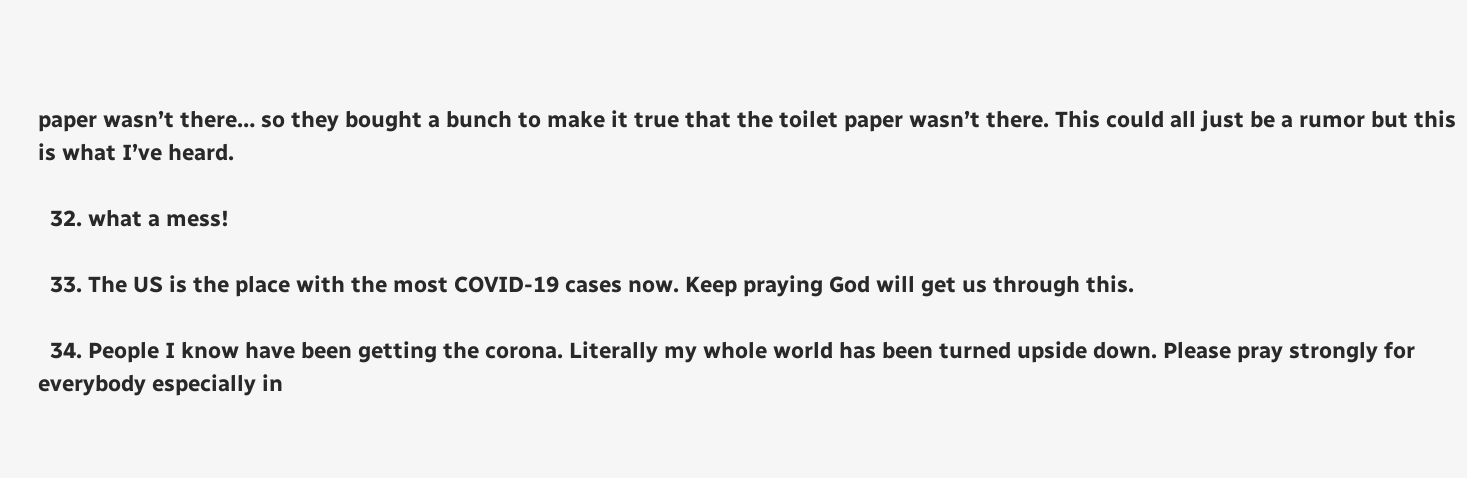paper wasn’t there… so they bought a bunch to make it true that the toilet paper wasn’t there. This could all just be a rumor but this is what I’ve heard.

  32. what a mess!

  33. The US is the place with the most COVID-19 cases now. Keep praying God will get us through this.

  34. People I know have been getting the corona. Literally my whole world has been turned upside down. Please pray strongly for everybody especially in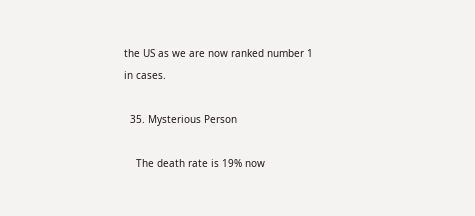the US as we are now ranked number 1 in cases.

  35. Mysterious Person

    The death rate is 19% now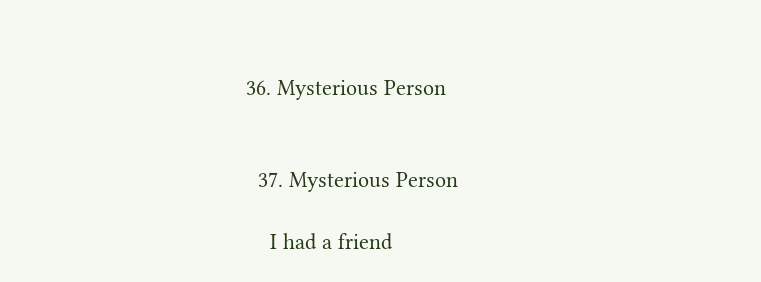36. Mysterious Person


  37. Mysterious Person

    I had a friend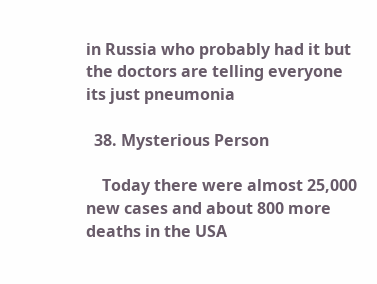in Russia who probably had it but the doctors are telling everyone its just pneumonia

  38. Mysterious Person

    Today there were almost 25,000 new cases and about 800 more deaths in the USA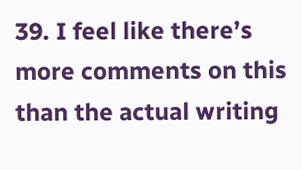39. I feel like there’s more comments on this than the actual writing